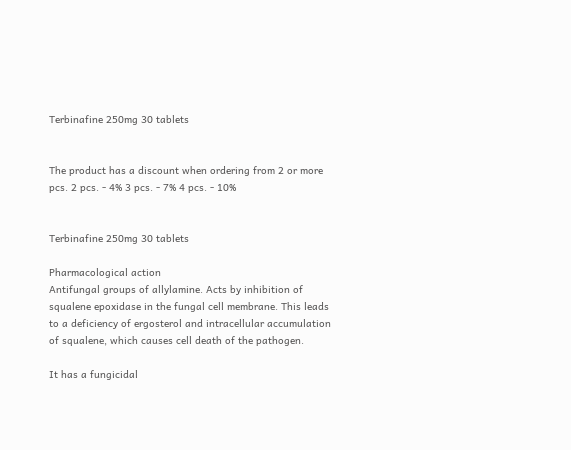Terbinafine 250mg 30 tablets


The product has a discount when ordering from 2 or more pcs. 2 pcs. - 4% 3 pcs. - 7% 4 pcs. - 10%


Terbinafine 250mg 30 tablets

Pharmacological action
Antifungal groups of allylamine. Acts by inhibition of squalene epoxidase in the fungal cell membrane. This leads to a deficiency of ergosterol and intracellular accumulation of squalene, which causes cell death of the pathogen.

It has a fungicidal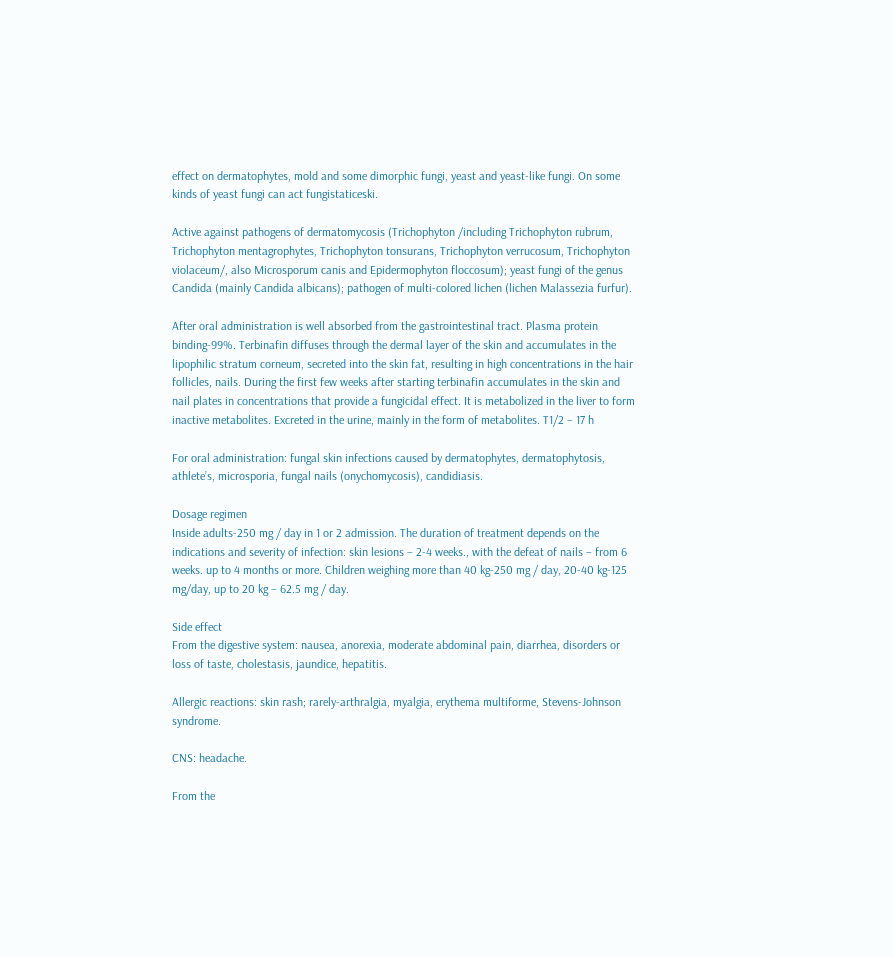effect on dermatophytes, mold and some dimorphic fungi, yeast and yeast-like fungi. On some kinds of yeast fungi can act fungistaticeski.

Active against pathogens of dermatomycosis (Trichophyton /including Trichophyton rubrum, Trichophyton mentagrophytes, Trichophyton tonsurans, Trichophyton verrucosum, Trichophyton violaceum/, also Microsporum canis and Epidermophyton floccosum); yeast fungi of the genus Candida (mainly Candida albicans); pathogen of multi-colored lichen (lichen Malassezia furfur).

After oral administration is well absorbed from the gastrointestinal tract. Plasma protein binding-99%. Terbinafin diffuses through the dermal layer of the skin and accumulates in the lipophilic stratum corneum, secreted into the skin fat, resulting in high concentrations in the hair follicles, nails. During the first few weeks after starting terbinafin accumulates in the skin and nail plates in concentrations that provide a fungicidal effect. It is metabolized in the liver to form inactive metabolites. Excreted in the urine, mainly in the form of metabolites. T1/2 – 17 h

For oral administration: fungal skin infections caused by dermatophytes, dermatophytosis, athlete’s, microsporia, fungal nails (onychomycosis), candidiasis.

Dosage regimen
Inside adults-250 mg / day in 1 or 2 admission. The duration of treatment depends on the indications and severity of infection: skin lesions – 2-4 weeks., with the defeat of nails – from 6 weeks. up to 4 months or more. Children weighing more than 40 kg-250 mg / day, 20-40 kg-125 mg/day, up to 20 kg – 62.5 mg / day.

Side effect
From the digestive system: nausea, anorexia, moderate abdominal pain, diarrhea, disorders or loss of taste, cholestasis, jaundice, hepatitis.

Allergic reactions: skin rash; rarely-arthralgia, myalgia, erythema multiforme, Stevens-Johnson syndrome.

CNS: headache.

From the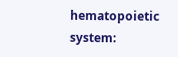hematopoietic system: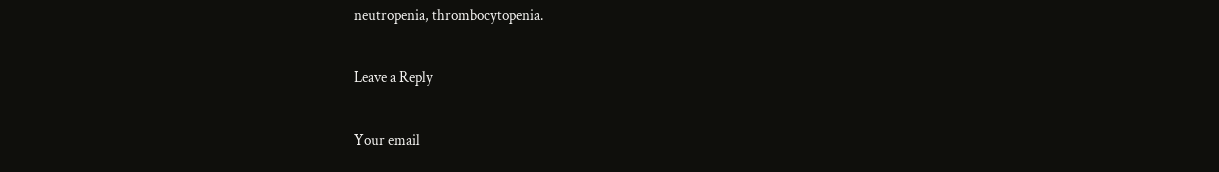neutropenia, thrombocytopenia.

Leave a Reply

Your email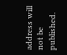address will not be published.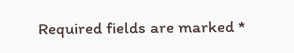Required fields are marked *